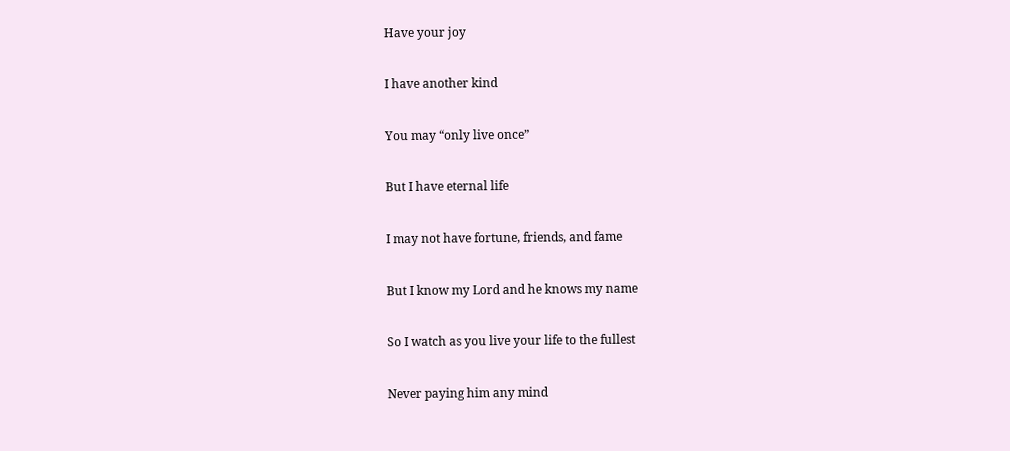Have your joy

I have another kind

You may “only live once”

But I have eternal life

I may not have fortune, friends, and fame

But I know my Lord and he knows my name

So I watch as you live your life to the fullest

Never paying him any mind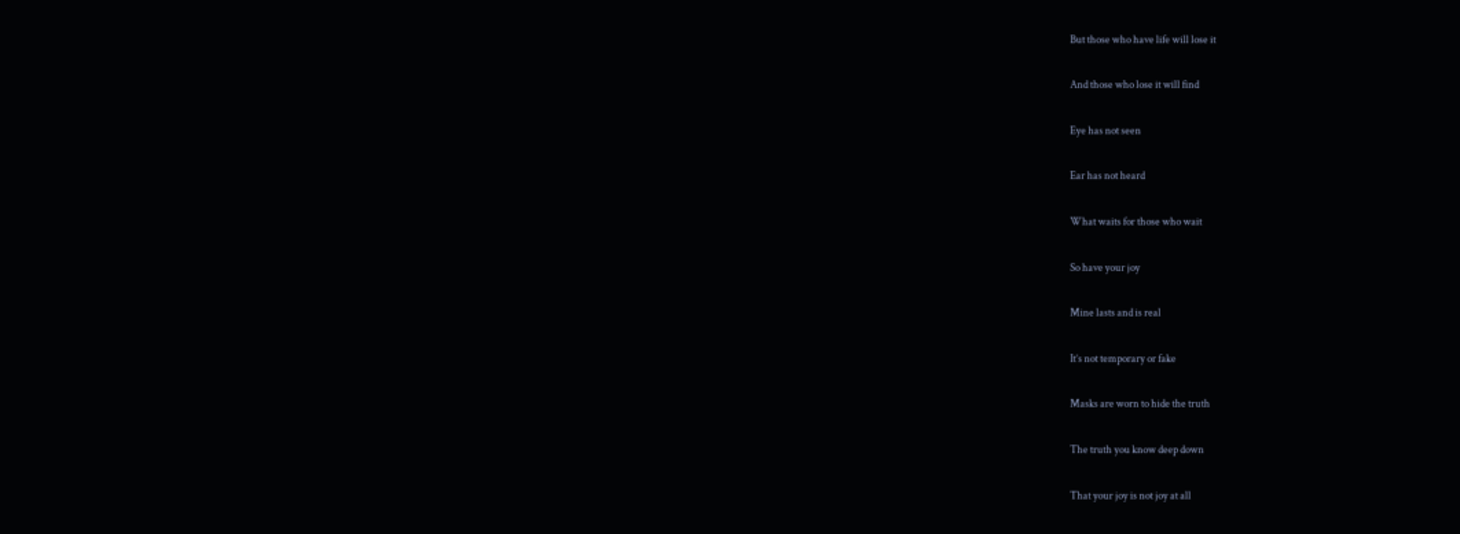But those who have life will lose it

And those who lose it will find

Eye has not seen

Ear has not heard

What waits for those who wait

So have your joy

Mine lasts and is real

It’s not temporary or fake

Masks are worn to hide the truth

The truth you know deep down

That your joy is not joy at all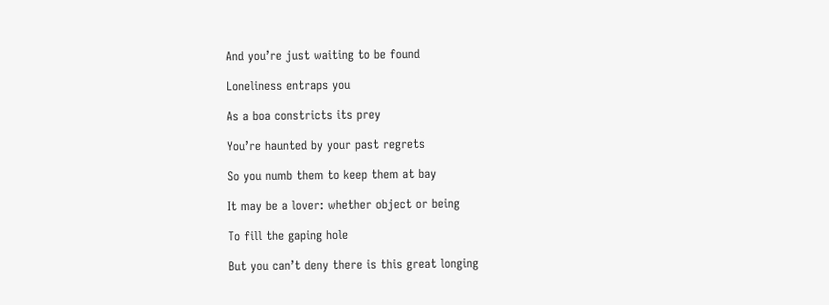And you’re just waiting to be found

Loneliness entraps you

As a boa constricts its prey

You’re haunted by your past regrets

So you numb them to keep them at bay

It may be a lover: whether object or being

To fill the gaping hole

But you can’t deny there is this great longing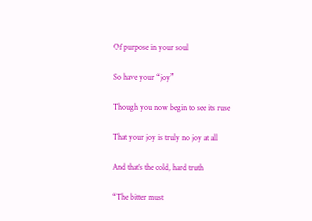Of purpose in your soul

So have your “joy”

Though you now begin to see its ruse

That your joy is truly no joy at all

And that’s the cold, hard truth

“The bitter must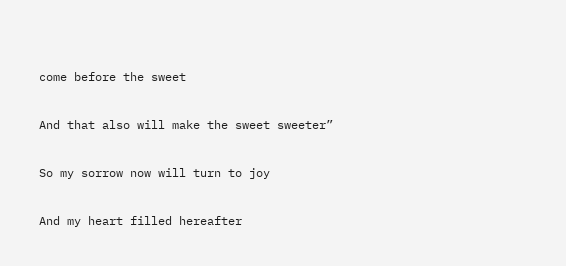come before the sweet

And that also will make the sweet sweeter”

So my sorrow now will turn to joy

And my heart filled hereafter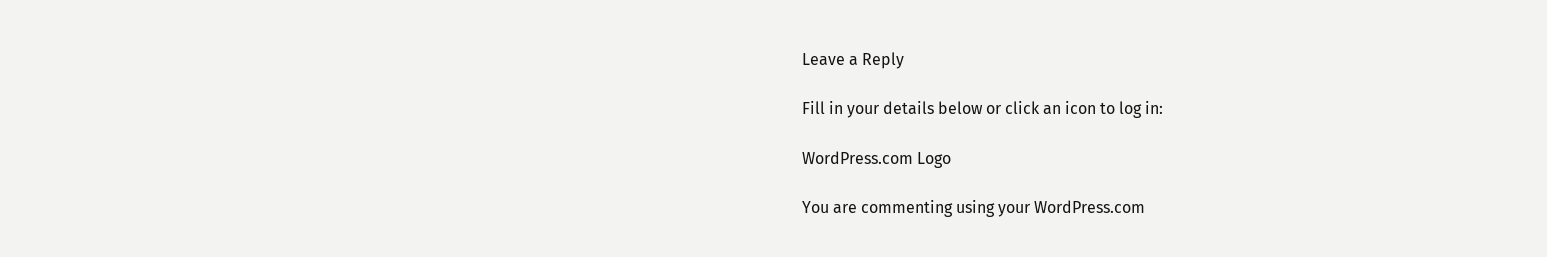Leave a Reply

Fill in your details below or click an icon to log in:

WordPress.com Logo

You are commenting using your WordPress.com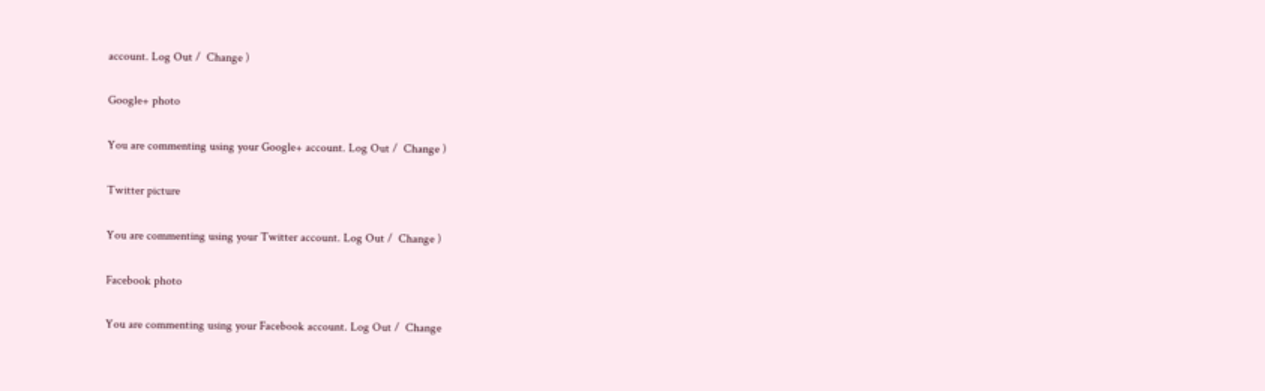account. Log Out /  Change )

Google+ photo

You are commenting using your Google+ account. Log Out /  Change )

Twitter picture

You are commenting using your Twitter account. Log Out /  Change )

Facebook photo

You are commenting using your Facebook account. Log Out /  Change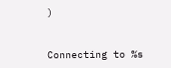)


Connecting to %s